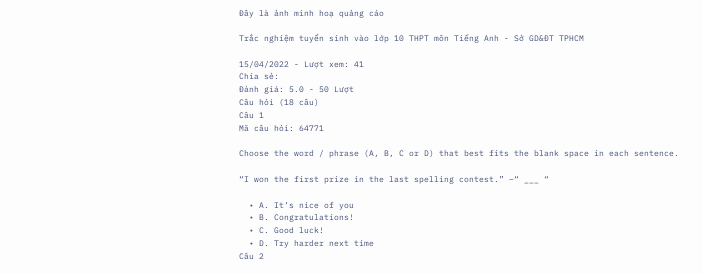Đây là ảnh minh hoạ quảng cáo

Trắc nghiệm tuyển sinh vào lớp 10 THPT môn Tiếng Anh - Sở GD&ĐT TPHCM

15/04/2022 - Lượt xem: 41
Chia sẻ:
Đánh giá: 5.0 - 50 Lượt
Câu hỏi (18 câu)
Câu 1
Mã câu hỏi: 64771

Choose the word / phrase (A, B, C or D) that best fits the blank space in each sentence.

“I won the first prize in the last spelling contest.” –“ ___ “

  • A. It’s nice of you
  • B. Congratulations!
  • C. Good luck!
  • D. Try harder next time
Câu 2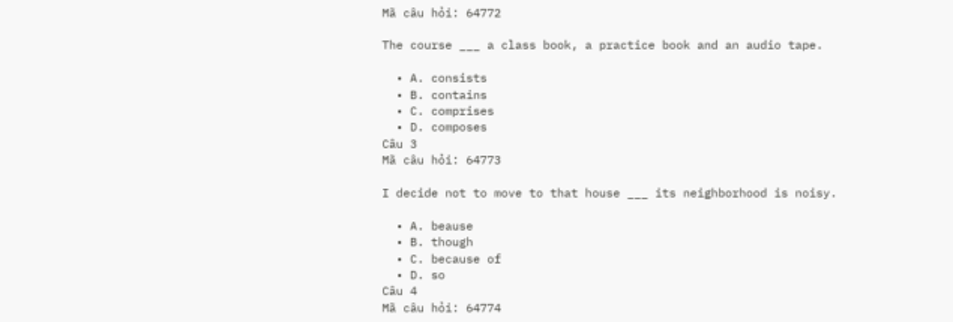Mã câu hỏi: 64772

The course ___ a class book, a practice book and an audio tape.

  • A. consists
  • B. contains
  • C. comprises
  • D. composes
Câu 3
Mã câu hỏi: 64773

I decide not to move to that house ___ its neighborhood is noisy.

  • A. beause
  • B. though
  • C. because of
  • D. so
Câu 4
Mã câu hỏi: 64774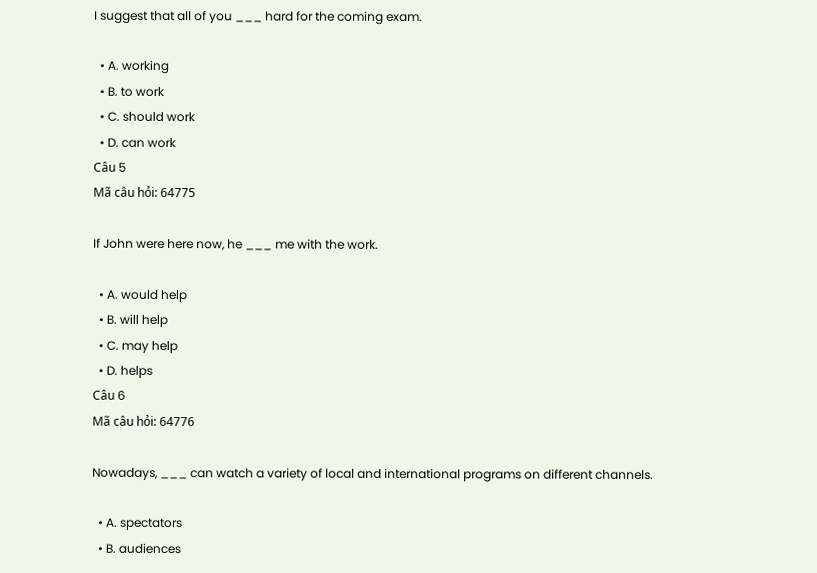I suggest that all of you ___ hard for the coming exam.

  • A. working
  • B. to work
  • C. should work
  • D. can work
Câu 5
Mã câu hỏi: 64775

If John were here now, he ___ me with the work.

  • A. would help
  • B. will help
  • C. may help
  • D. helps
Câu 6
Mã câu hỏi: 64776

Nowadays, ___ can watch a variety of local and international programs on different channels.

  • A. spectators
  • B. audiences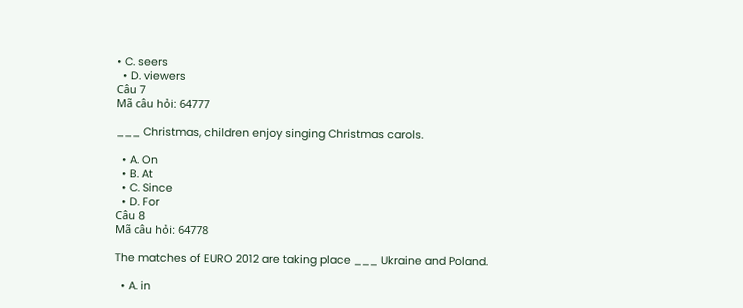• C. seers
  • D. viewers
Câu 7
Mã câu hỏi: 64777

___ Christmas, children enjoy singing Christmas carols.

  • A. On
  • B. At
  • C. Since
  • D. For
Câu 8
Mã câu hỏi: 64778

The matches of EURO 2012 are taking place ___ Ukraine and Poland.

  • A. in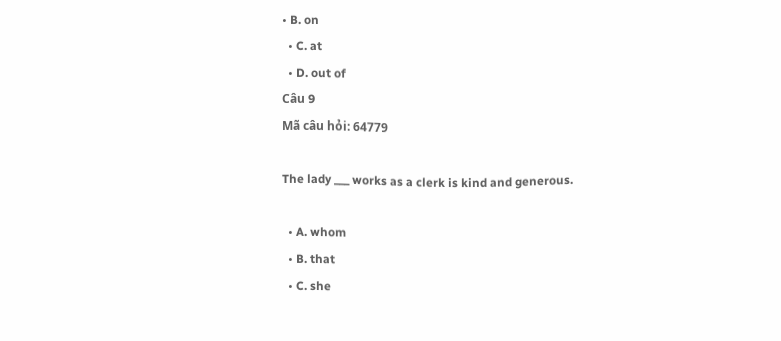• B. on
  • C. at
  • D. out of
Câu 9
Mã câu hỏi: 64779

The lady ___ works as a clerk is kind and generous.

  • A. whom
  • B. that
  • C. she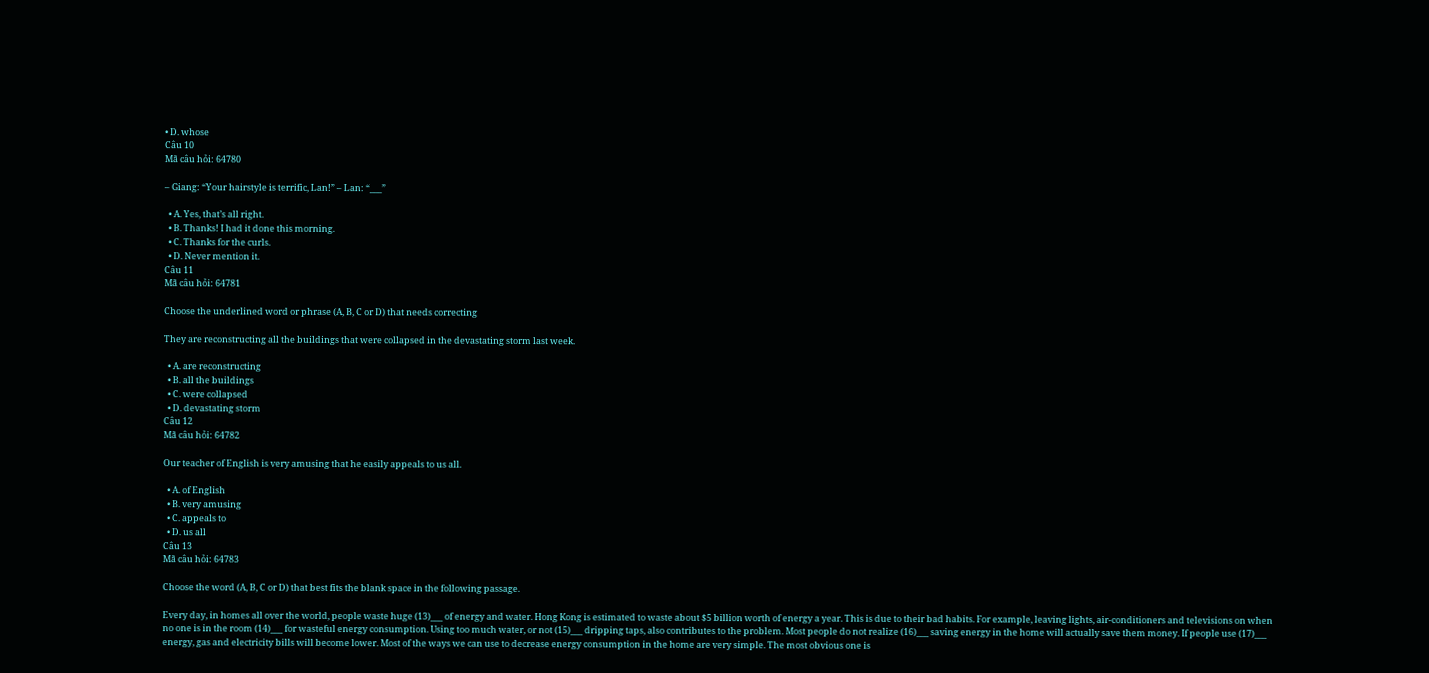• D. whose
Câu 10
Mã câu hỏi: 64780

– Giang: “Your hairstyle is terrific, Lan!” – Lan: “___”

  • A. Yes, that’s all right.
  • B. Thanks! I had it done this morning.
  • C. Thanks for the curls.
  • D. Never mention it.
Câu 11
Mã câu hỏi: 64781

Choose the underlined word or phrase (A, B, C or D) that needs correcting

They are reconstructing all the buildings that were collapsed in the devastating storm last week.

  • A. are reconstructing
  • B. all the buildings
  • C. were collapsed
  • D. devastating storm
Câu 12
Mã câu hỏi: 64782

Our teacher of English is very amusing that he easily appeals to us all.

  • A. of English
  • B. very amusing
  • C. appeals to
  • D. us all
Câu 13
Mã câu hỏi: 64783

Choose the word (A, B, C or D) that best fits the blank space in the following passage.

Every day, in homes all over the world, people waste huge (13)___ of energy and water. Hong Kong is estimated to waste about $5 billion worth of energy a year. This is due to their bad habits. For example, leaving lights, air-conditioners and televisions on when no one is in the room (14)___ for wasteful energy consumption. Using too much water, or not (15)___ dripping taps, also contributes to the problem. Most people do not realize (16)___ saving energy in the home will actually save them money. If people use (17)___ energy, gas and electricity bills will become lower. Most of the ways we can use to decrease energy consumption in the home are very simple. The most obvious one is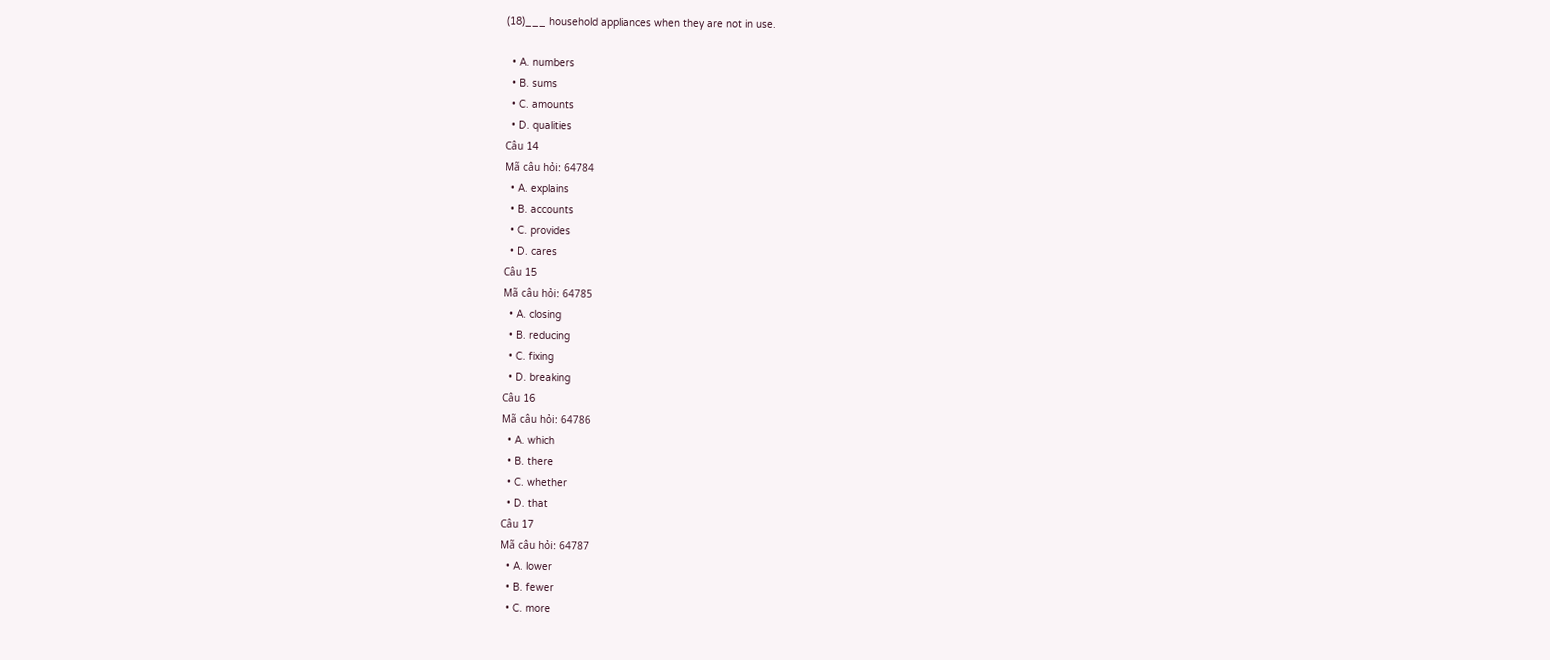(18)___ household appliances when they are not in use.

  • A. numbers
  • B. sums
  • C. amounts
  • D. qualities
Câu 14
Mã câu hỏi: 64784
  • A. explains
  • B. accounts
  • C. provides
  • D. cares
Câu 15
Mã câu hỏi: 64785
  • A. closing
  • B. reducing
  • C. fixing
  • D. breaking
Câu 16
Mã câu hỏi: 64786
  • A. which
  • B. there
  • C. whether
  • D. that
Câu 17
Mã câu hỏi: 64787
  • A. lower
  • B. fewer
  • C. more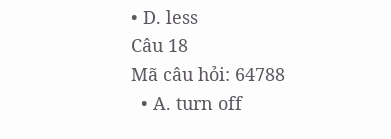• D. less
Câu 18
Mã câu hỏi: 64788
  • A. turn off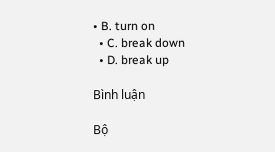• B. turn on
  • C. break down
  • D. break up

Bình luận

Bộ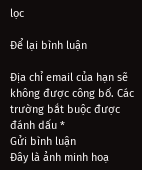lọc

Để lại bình luận

Địa chỉ email của hạn sẽ không được công bố. Các trường bắt buộc được đánh dấu *
Gửi bình luận
Đây là ảnh minh hoạ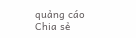quảng cáo
Chia sẻ